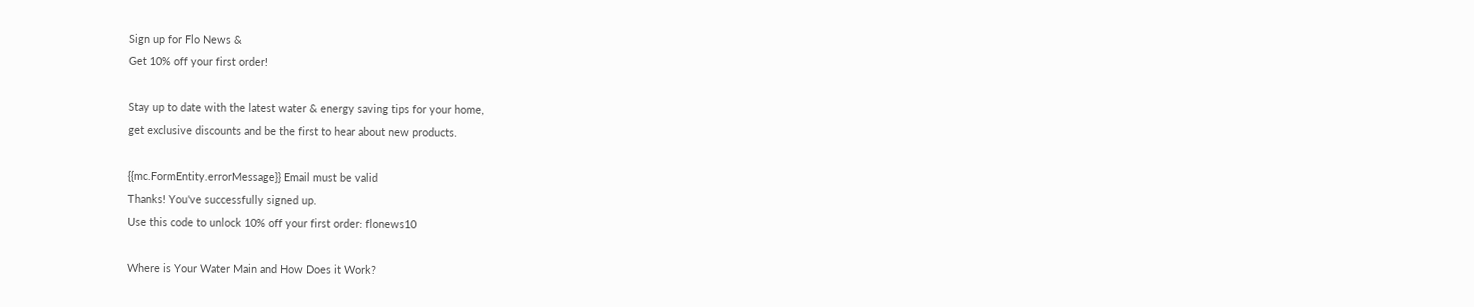Sign up for Flo News &
Get 10% off your first order!

Stay up to date with the latest water & energy saving tips for your home,
get exclusive discounts and be the first to hear about new products.

{{mc.FormEntity.errorMessage}} Email must be valid
Thanks! You've successfully signed up.
Use this code to unlock 10% off your first order: flonews10

Where is Your Water Main and How Does it Work?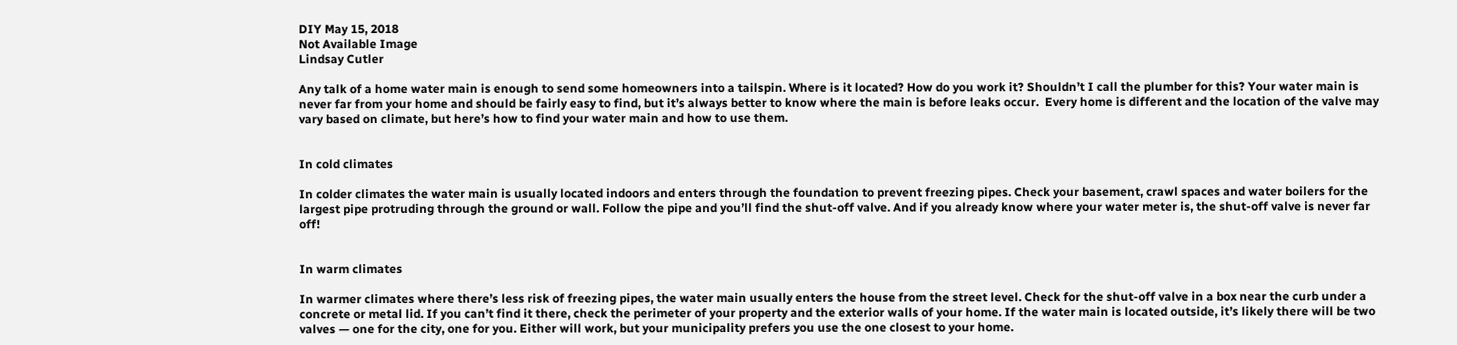DIY May 15, 2018
Not Available Image
Lindsay Cutler

Any talk of a home water main is enough to send some homeowners into a tailspin. Where is it located? How do you work it? Shouldn’t I call the plumber for this? Your water main is never far from your home and should be fairly easy to find, but it’s always better to know where the main is before leaks occur.  Every home is different and the location of the valve may vary based on climate, but here’s how to find your water main and how to use them.


In cold climates

In colder climates the water main is usually located indoors and enters through the foundation to prevent freezing pipes. Check your basement, crawl spaces and water boilers for the largest pipe protruding through the ground or wall. Follow the pipe and you’ll find the shut-off valve. And if you already know where your water meter is, the shut-off valve is never far off!


In warm climates

In warmer climates where there’s less risk of freezing pipes, the water main usually enters the house from the street level. Check for the shut-off valve in a box near the curb under a concrete or metal lid. If you can’t find it there, check the perimeter of your property and the exterior walls of your home. If the water main is located outside, it’s likely there will be two valves — one for the city, one for you. Either will work, but your municipality prefers you use the one closest to your home.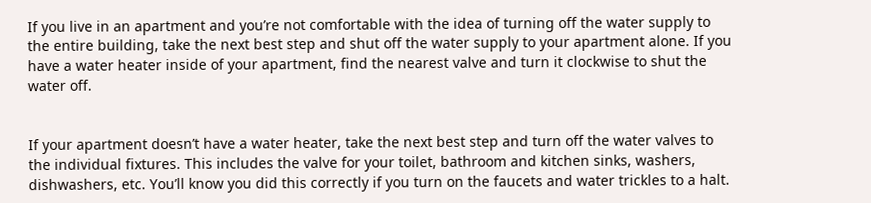If you live in an apartment and you’re not comfortable with the idea of turning off the water supply to the entire building, take the next best step and shut off the water supply to your apartment alone. If you have a water heater inside of your apartment, find the nearest valve and turn it clockwise to shut the water off.


If your apartment doesn’t have a water heater, take the next best step and turn off the water valves to the individual fixtures. This includes the valve for your toilet, bathroom and kitchen sinks, washers, dishwashers, etc. You’ll know you did this correctly if you turn on the faucets and water trickles to a halt.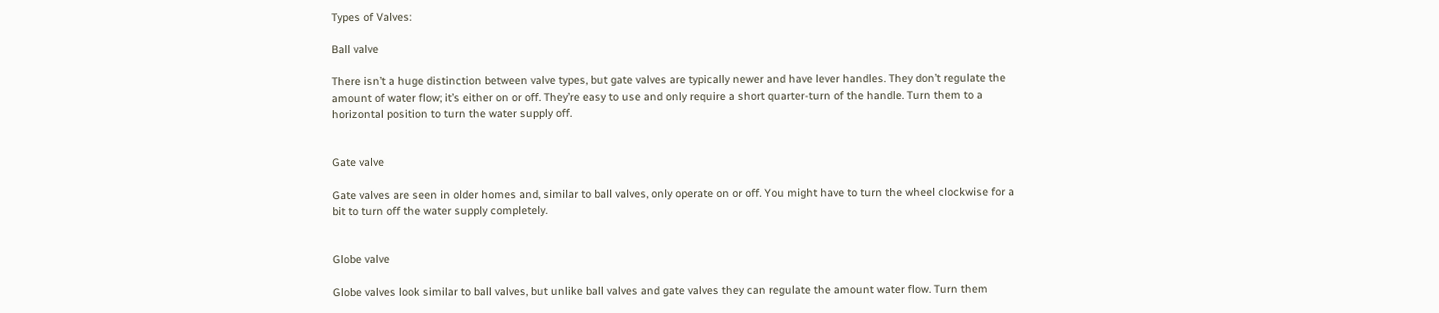Types of Valves:

Ball valve

There isn’t a huge distinction between valve types, but gate valves are typically newer and have lever handles. They don’t regulate the amount of water flow; it’s either on or off. They’re easy to use and only require a short quarter-turn of the handle. Turn them to a horizontal position to turn the water supply off.


Gate valve

Gate valves are seen in older homes and, similar to ball valves, only operate on or off. You might have to turn the wheel clockwise for a bit to turn off the water supply completely.


Globe valve

Globe valves look similar to ball valves, but unlike ball valves and gate valves they can regulate the amount water flow. Turn them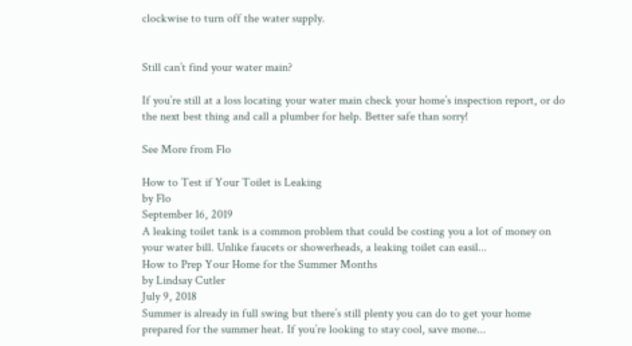clockwise to turn off the water supply.


Still can’t find your water main?

If you’re still at a loss locating your water main check your home’s inspection report, or do the next best thing and call a plumber for help. Better safe than sorry!

See More from Flo

How to Test if Your Toilet is Leaking
by Flo
September 16, 2019
A leaking toilet tank is a common problem that could be costing you a lot of money on your water bill. Unlike faucets or showerheads, a leaking toilet can easil...
How to Prep Your Home for the Summer Months
by Lindsay Cutler
July 9, 2018
Summer is already in full swing but there’s still plenty you can do to get your home prepared for the summer heat. If you’re looking to stay cool, save mone...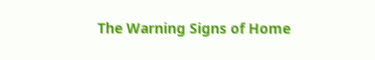The Warning Signs of Home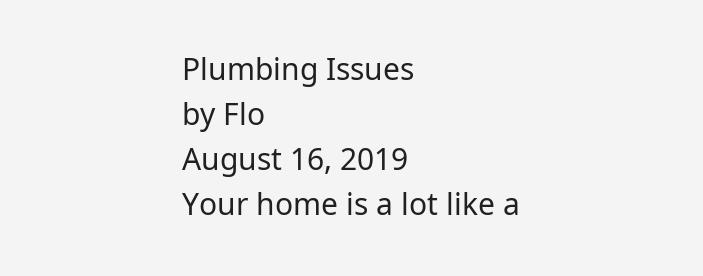Plumbing Issues
by Flo
August 16, 2019
Your home is a lot like a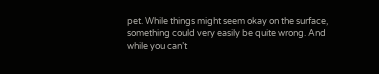pet. While things might seem okay on the surface, something could very easily be quite wrong. And while you can’t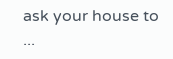ask your house to ...